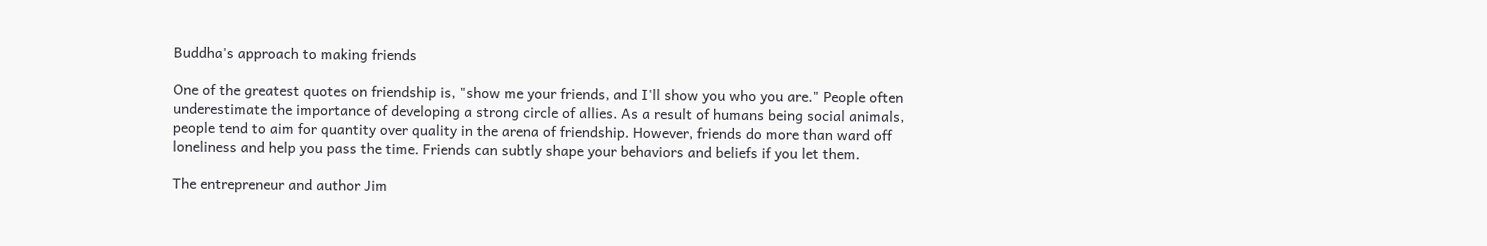Buddha's approach to making friends

One of the greatest quotes on friendship is, "show me your friends, and I'll show you who you are." People often underestimate the importance of developing a strong circle of allies. As a result of humans being social animals, people tend to aim for quantity over quality in the arena of friendship. However, friends do more than ward off loneliness and help you pass the time. Friends can subtly shape your behaviors and beliefs if you let them.

The entrepreneur and author Jim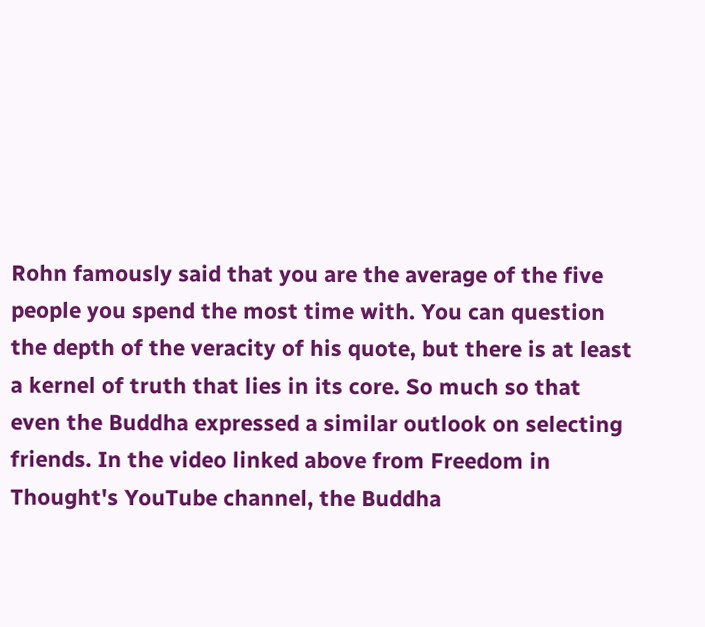Rohn famously said that you are the average of the five people you spend the most time with. You can question the depth of the veracity of his quote, but there is at least a kernel of truth that lies in its core. So much so that even the Buddha expressed a similar outlook on selecting friends. In the video linked above from Freedom in Thought's YouTube channel, the Buddha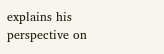explains his perspective on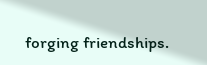forging friendships.